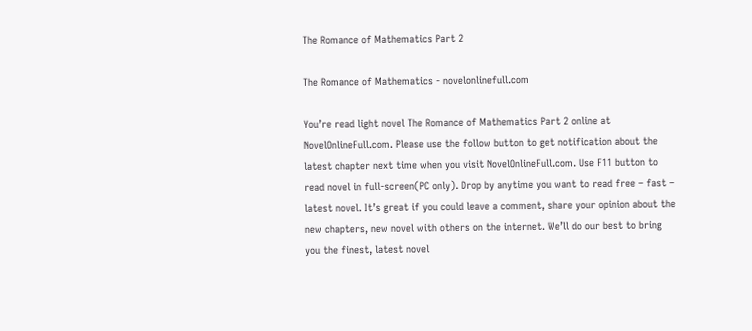The Romance of Mathematics Part 2

The Romance of Mathematics - novelonlinefull.com

You’re read light novel The Romance of Mathematics Part 2 online at NovelOnlineFull.com. Please use the follow button to get notification about the latest chapter next time when you visit NovelOnlineFull.com. Use F11 button to read novel in full-screen(PC only). Drop by anytime you want to read free – fast – latest novel. It’s great if you could leave a comment, share your opinion about the new chapters, new novel with others on the internet. We’ll do our best to bring you the finest, latest novel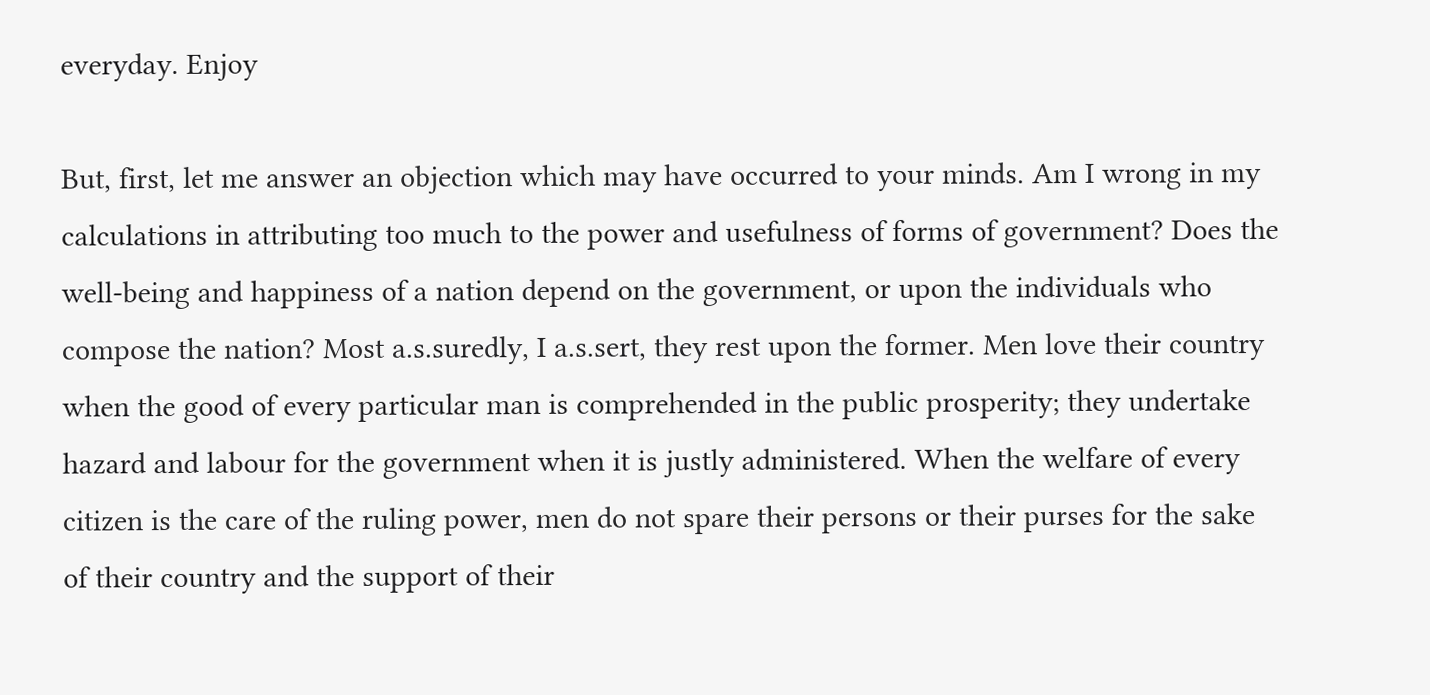everyday. Enjoy

But, first, let me answer an objection which may have occurred to your minds. Am I wrong in my calculations in attributing too much to the power and usefulness of forms of government? Does the well-being and happiness of a nation depend on the government, or upon the individuals who compose the nation? Most a.s.suredly, I a.s.sert, they rest upon the former. Men love their country when the good of every particular man is comprehended in the public prosperity; they undertake hazard and labour for the government when it is justly administered. When the welfare of every citizen is the care of the ruling power, men do not spare their persons or their purses for the sake of their country and the support of their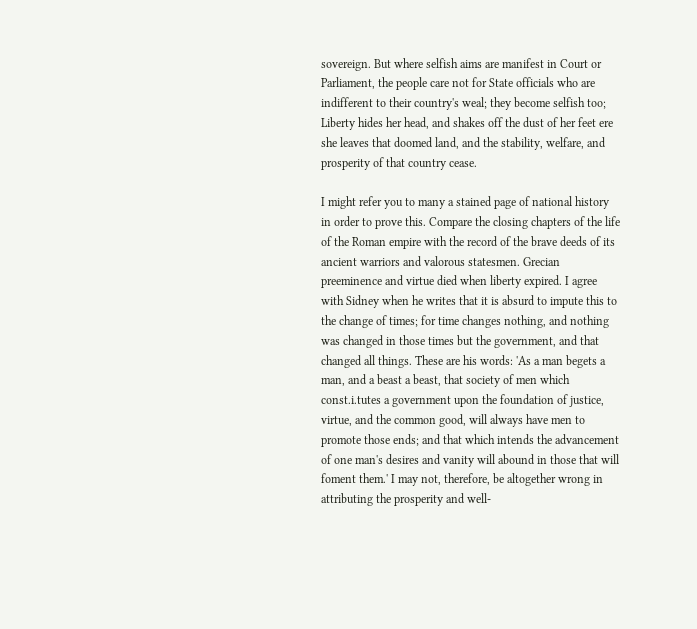sovereign. But where selfish aims are manifest in Court or Parliament, the people care not for State officials who are indifferent to their country's weal; they become selfish too; Liberty hides her head, and shakes off the dust of her feet ere she leaves that doomed land, and the stability, welfare, and prosperity of that country cease.

I might refer you to many a stained page of national history in order to prove this. Compare the closing chapters of the life of the Roman empire with the record of the brave deeds of its ancient warriors and valorous statesmen. Grecian preeminence and virtue died when liberty expired. I agree with Sidney when he writes that it is absurd to impute this to the change of times; for time changes nothing, and nothing was changed in those times but the government, and that changed all things. These are his words: 'As a man begets a man, and a beast a beast, that society of men which const.i.tutes a government upon the foundation of justice, virtue, and the common good, will always have men to promote those ends; and that which intends the advancement of one man's desires and vanity will abound in those that will foment them.' I may not, therefore, be altogether wrong in attributing the prosperity and well-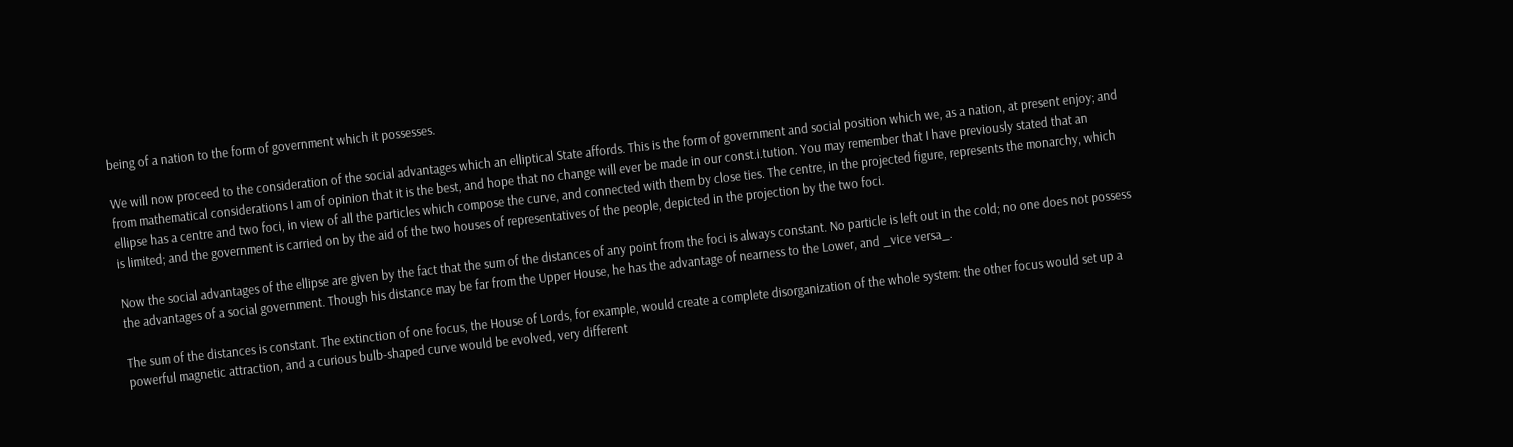being of a nation to the form of government which it possesses.

We will now proceed to the consideration of the social advantages which an elliptical State affords. This is the form of government and social position which we, as a nation, at present enjoy; and from mathematical considerations I am of opinion that it is the best, and hope that no change will ever be made in our const.i.tution. You may remember that I have previously stated that an ellipse has a centre and two foci, in view of all the particles which compose the curve, and connected with them by close ties. The centre, in the projected figure, represents the monarchy, which is limited; and the government is carried on by the aid of the two houses of representatives of the people, depicted in the projection by the two foci.

Now the social advantages of the ellipse are given by the fact that the sum of the distances of any point from the foci is always constant. No particle is left out in the cold; no one does not possess the advantages of a social government. Though his distance may be far from the Upper House, he has the advantage of nearness to the Lower, and _vice versa_.

The sum of the distances is constant. The extinction of one focus, the House of Lords, for example, would create a complete disorganization of the whole system: the other focus would set up a powerful magnetic attraction, and a curious bulb-shaped curve would be evolved, very different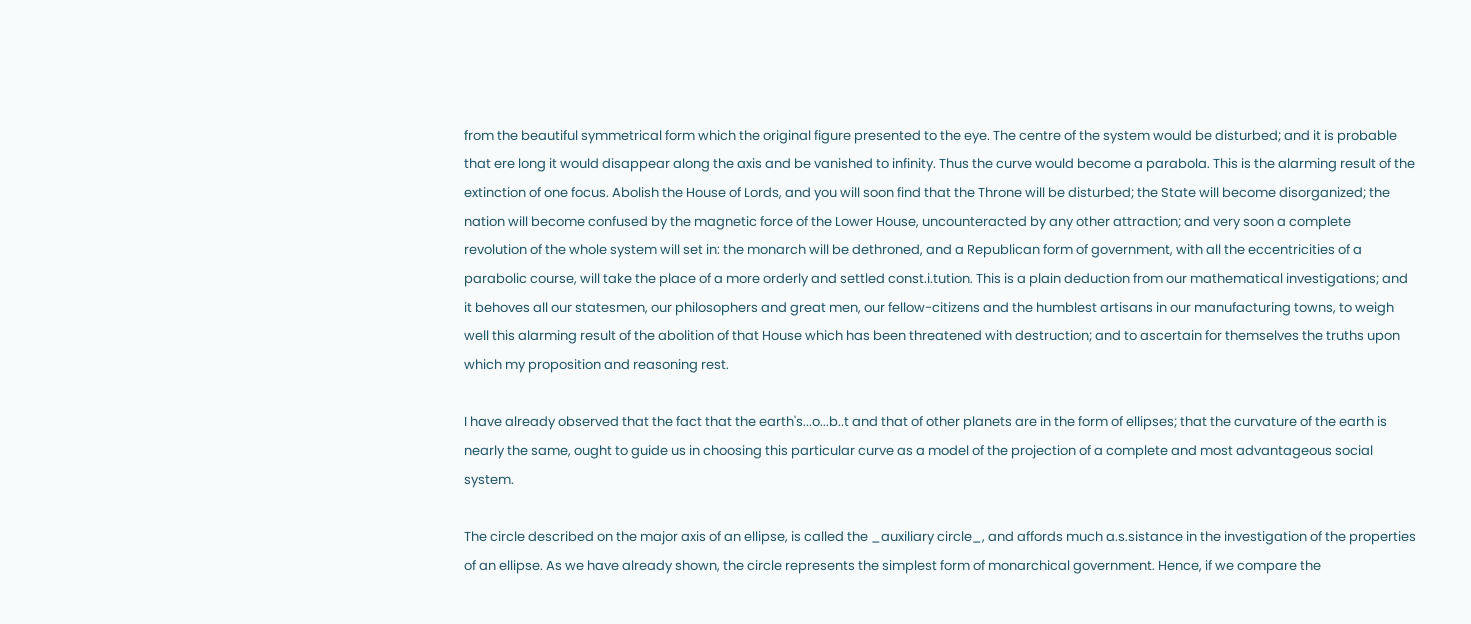from the beautiful symmetrical form which the original figure presented to the eye. The centre of the system would be disturbed; and it is probable that ere long it would disappear along the axis and be vanished to infinity. Thus the curve would become a parabola. This is the alarming result of the extinction of one focus. Abolish the House of Lords, and you will soon find that the Throne will be disturbed; the State will become disorganized; the nation will become confused by the magnetic force of the Lower House, uncounteracted by any other attraction; and very soon a complete revolution of the whole system will set in: the monarch will be dethroned, and a Republican form of government, with all the eccentricities of a parabolic course, will take the place of a more orderly and settled const.i.tution. This is a plain deduction from our mathematical investigations; and it behoves all our statesmen, our philosophers and great men, our fellow-citizens and the humblest artisans in our manufacturing towns, to weigh well this alarming result of the abolition of that House which has been threatened with destruction; and to ascertain for themselves the truths upon which my proposition and reasoning rest.

I have already observed that the fact that the earth's...o...b..t and that of other planets are in the form of ellipses; that the curvature of the earth is nearly the same, ought to guide us in choosing this particular curve as a model of the projection of a complete and most advantageous social system.

The circle described on the major axis of an ellipse, is called the _auxiliary circle_, and affords much a.s.sistance in the investigation of the properties of an ellipse. As we have already shown, the circle represents the simplest form of monarchical government. Hence, if we compare the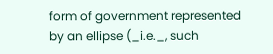form of government represented by an ellipse (_i.e._, such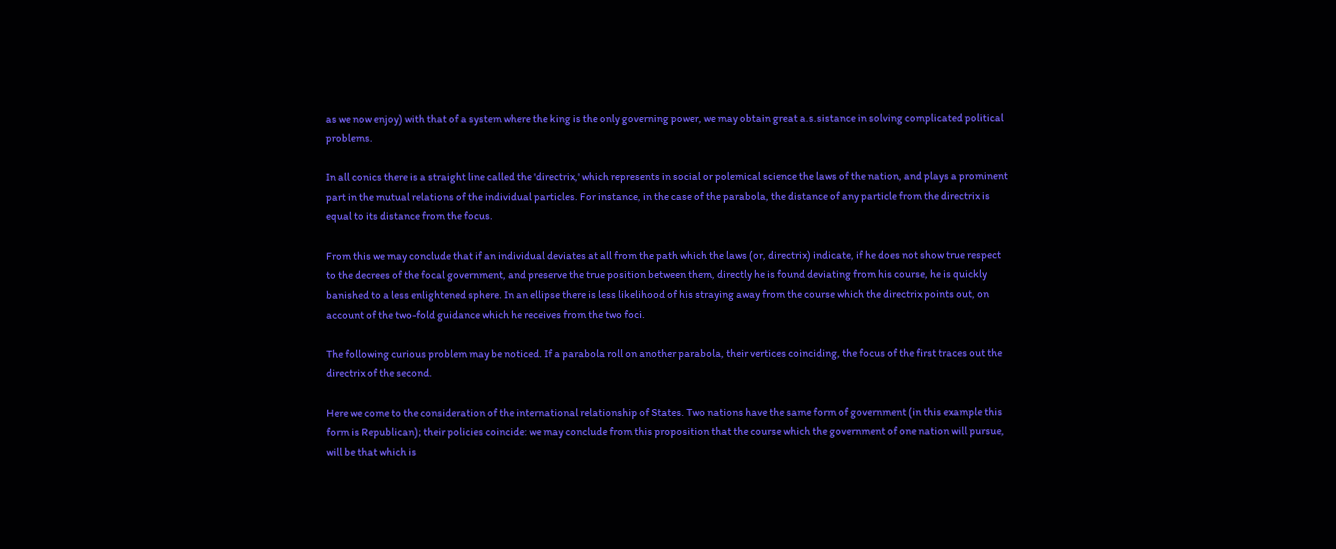as we now enjoy) with that of a system where the king is the only governing power, we may obtain great a.s.sistance in solving complicated political problems.

In all conics there is a straight line called the 'directrix,' which represents in social or polemical science the laws of the nation, and plays a prominent part in the mutual relations of the individual particles. For instance, in the case of the parabola, the distance of any particle from the directrix is equal to its distance from the focus.

From this we may conclude that if an individual deviates at all from the path which the laws (or, directrix) indicate, if he does not show true respect to the decrees of the focal government, and preserve the true position between them, directly he is found deviating from his course, he is quickly banished to a less enlightened sphere. In an ellipse there is less likelihood of his straying away from the course which the directrix points out, on account of the two-fold guidance which he receives from the two foci.

The following curious problem may be noticed. If a parabola roll on another parabola, their vertices coinciding, the focus of the first traces out the directrix of the second.

Here we come to the consideration of the international relationship of States. Two nations have the same form of government (in this example this form is Republican); their policies coincide: we may conclude from this proposition that the course which the government of one nation will pursue, will be that which is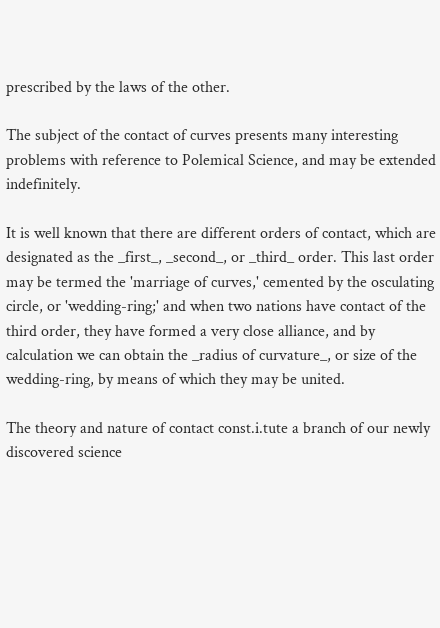prescribed by the laws of the other.

The subject of the contact of curves presents many interesting problems with reference to Polemical Science, and may be extended indefinitely.

It is well known that there are different orders of contact, which are designated as the _first_, _second_, or _third_ order. This last order may be termed the 'marriage of curves,' cemented by the osculating circle, or 'wedding-ring;' and when two nations have contact of the third order, they have formed a very close alliance, and by calculation we can obtain the _radius of curvature_, or size of the wedding-ring, by means of which they may be united.

The theory and nature of contact const.i.tute a branch of our newly discovered science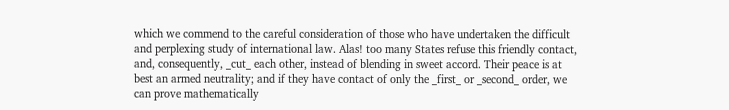which we commend to the careful consideration of those who have undertaken the difficult and perplexing study of international law. Alas! too many States refuse this friendly contact, and, consequently, _cut_ each other, instead of blending in sweet accord. Their peace is at best an armed neutrality; and if they have contact of only the _first_ or _second_ order, we can prove mathematically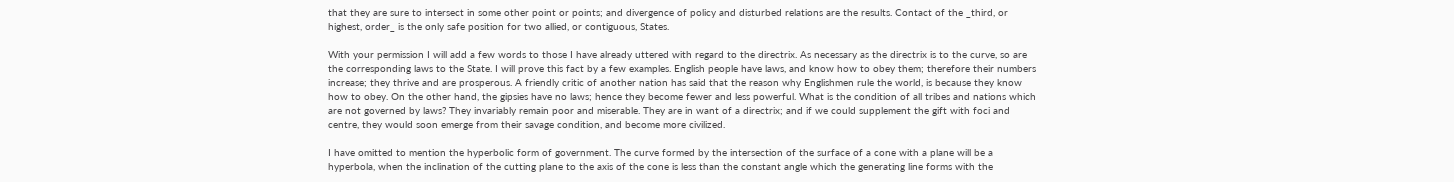that they are sure to intersect in some other point or points; and divergence of policy and disturbed relations are the results. Contact of the _third, or highest, order_ is the only safe position for two allied, or contiguous, States.

With your permission I will add a few words to those I have already uttered with regard to the directrix. As necessary as the directrix is to the curve, so are the corresponding laws to the State. I will prove this fact by a few examples. English people have laws, and know how to obey them; therefore their numbers increase; they thrive and are prosperous. A friendly critic of another nation has said that the reason why Englishmen rule the world, is because they know how to obey. On the other hand, the gipsies have no laws; hence they become fewer and less powerful. What is the condition of all tribes and nations which are not governed by laws? They invariably remain poor and miserable. They are in want of a directrix; and if we could supplement the gift with foci and centre, they would soon emerge from their savage condition, and become more civilized.

I have omitted to mention the hyperbolic form of government. The curve formed by the intersection of the surface of a cone with a plane will be a hyperbola, when the inclination of the cutting plane to the axis of the cone is less than the constant angle which the generating line forms with the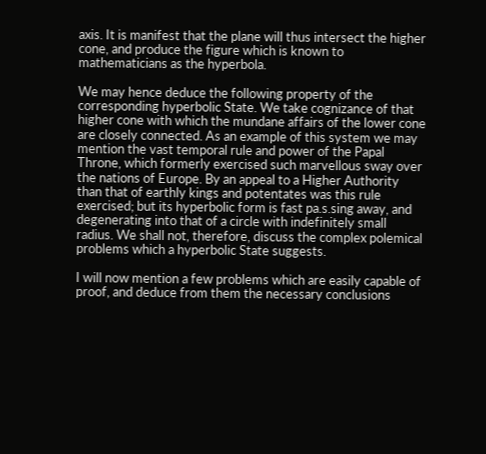axis. It is manifest that the plane will thus intersect the higher cone, and produce the figure which is known to mathematicians as the hyperbola.

We may hence deduce the following property of the corresponding hyperbolic State. We take cognizance of that higher cone with which the mundane affairs of the lower cone are closely connected. As an example of this system we may mention the vast temporal rule and power of the Papal Throne, which formerly exercised such marvellous sway over the nations of Europe. By an appeal to a Higher Authority than that of earthly kings and potentates was this rule exercised; but its hyperbolic form is fast pa.s.sing away, and degenerating into that of a circle with indefinitely small radius. We shall not, therefore, discuss the complex polemical problems which a hyperbolic State suggests.

I will now mention a few problems which are easily capable of proof, and deduce from them the necessary conclusions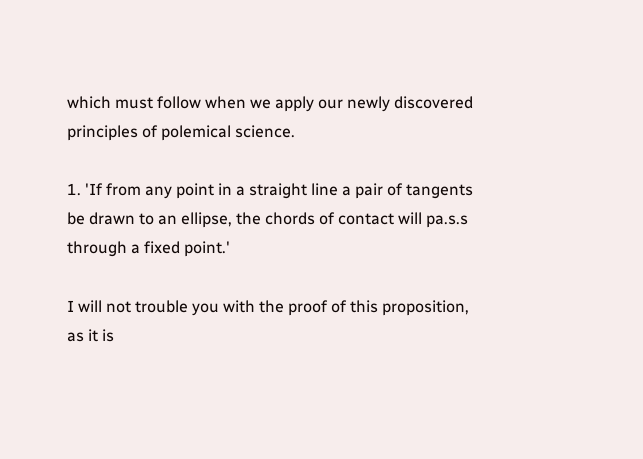which must follow when we apply our newly discovered principles of polemical science.

1. 'If from any point in a straight line a pair of tangents be drawn to an ellipse, the chords of contact will pa.s.s through a fixed point.'

I will not trouble you with the proof of this proposition, as it is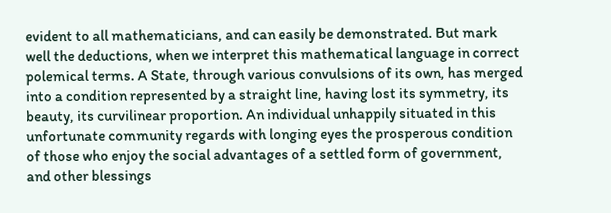evident to all mathematicians, and can easily be demonstrated. But mark well the deductions, when we interpret this mathematical language in correct polemical terms. A State, through various convulsions of its own, has merged into a condition represented by a straight line, having lost its symmetry, its beauty, its curvilinear proportion. An individual unhappily situated in this unfortunate community regards with longing eyes the prosperous condition of those who enjoy the social advantages of a settled form of government, and other blessings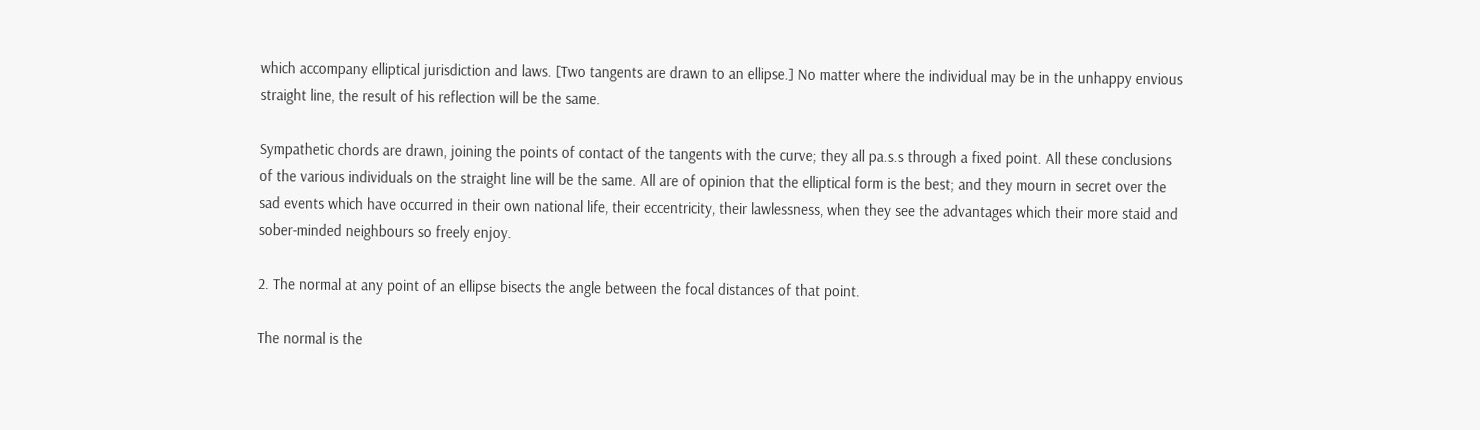which accompany elliptical jurisdiction and laws. [Two tangents are drawn to an ellipse.] No matter where the individual may be in the unhappy envious straight line, the result of his reflection will be the same.

Sympathetic chords are drawn, joining the points of contact of the tangents with the curve; they all pa.s.s through a fixed point. All these conclusions of the various individuals on the straight line will be the same. All are of opinion that the elliptical form is the best; and they mourn in secret over the sad events which have occurred in their own national life, their eccentricity, their lawlessness, when they see the advantages which their more staid and sober-minded neighbours so freely enjoy.

2. The normal at any point of an ellipse bisects the angle between the focal distances of that point.

The normal is the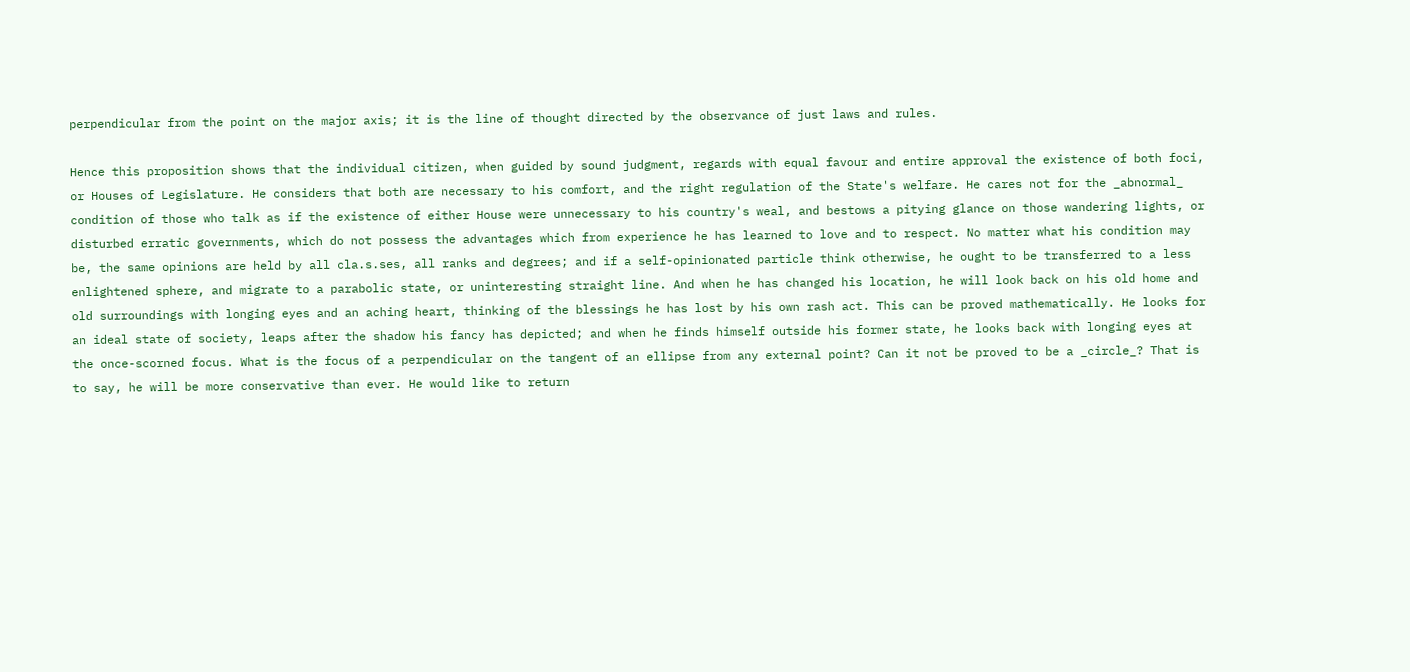perpendicular from the point on the major axis; it is the line of thought directed by the observance of just laws and rules.

Hence this proposition shows that the individual citizen, when guided by sound judgment, regards with equal favour and entire approval the existence of both foci, or Houses of Legislature. He considers that both are necessary to his comfort, and the right regulation of the State's welfare. He cares not for the _abnormal_ condition of those who talk as if the existence of either House were unnecessary to his country's weal, and bestows a pitying glance on those wandering lights, or disturbed erratic governments, which do not possess the advantages which from experience he has learned to love and to respect. No matter what his condition may be, the same opinions are held by all cla.s.ses, all ranks and degrees; and if a self-opinionated particle think otherwise, he ought to be transferred to a less enlightened sphere, and migrate to a parabolic state, or uninteresting straight line. And when he has changed his location, he will look back on his old home and old surroundings with longing eyes and an aching heart, thinking of the blessings he has lost by his own rash act. This can be proved mathematically. He looks for an ideal state of society, leaps after the shadow his fancy has depicted; and when he finds himself outside his former state, he looks back with longing eyes at the once-scorned focus. What is the focus of a perpendicular on the tangent of an ellipse from any external point? Can it not be proved to be a _circle_? That is to say, he will be more conservative than ever. He would like to return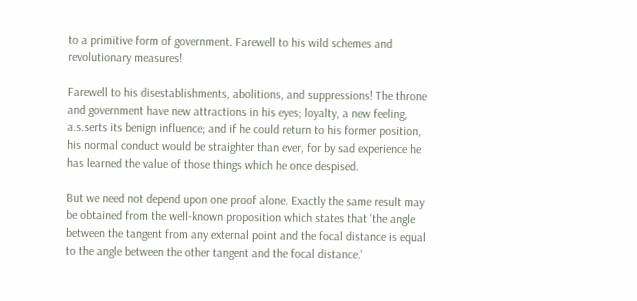to a primitive form of government. Farewell to his wild schemes and revolutionary measures!

Farewell to his disestablishments, abolitions, and suppressions! The throne and government have new attractions in his eyes; loyalty, a new feeling, a.s.serts its benign influence; and if he could return to his former position, his normal conduct would be straighter than ever, for by sad experience he has learned the value of those things which he once despised.

But we need not depend upon one proof alone. Exactly the same result may be obtained from the well-known proposition which states that 'the angle between the tangent from any external point and the focal distance is equal to the angle between the other tangent and the focal distance.'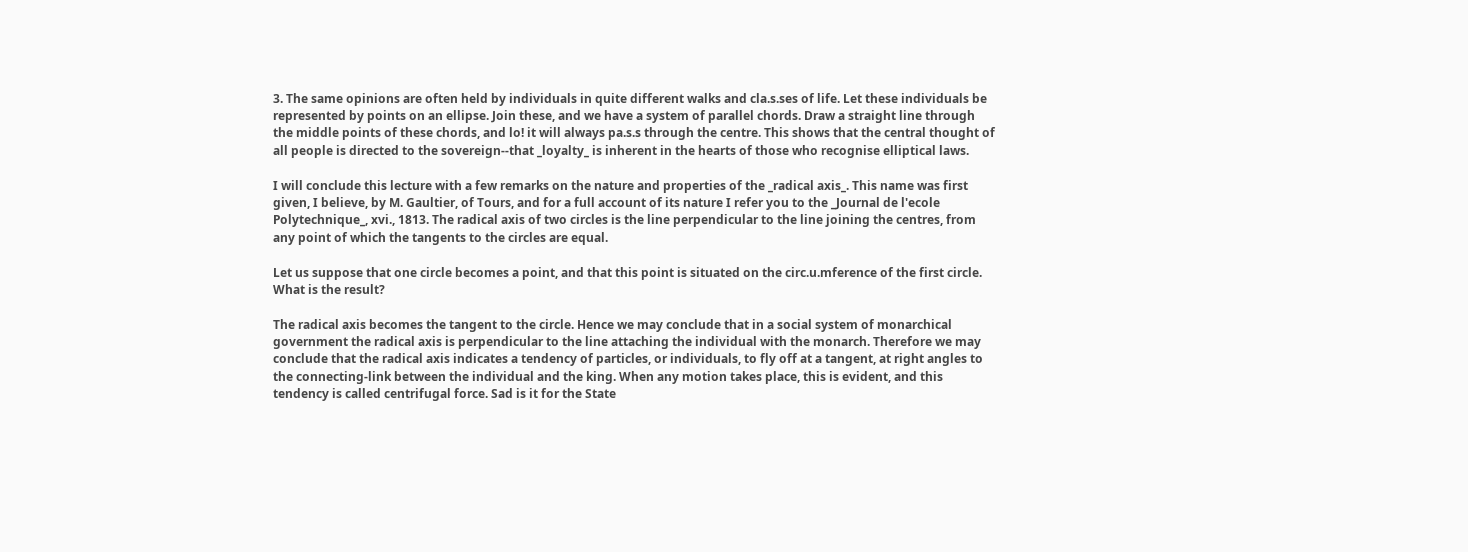3. The same opinions are often held by individuals in quite different walks and cla.s.ses of life. Let these individuals be represented by points on an ellipse. Join these, and we have a system of parallel chords. Draw a straight line through the middle points of these chords, and lo! it will always pa.s.s through the centre. This shows that the central thought of all people is directed to the sovereign--that _loyalty_ is inherent in the hearts of those who recognise elliptical laws.

I will conclude this lecture with a few remarks on the nature and properties of the _radical axis_. This name was first given, I believe, by M. Gaultier, of Tours, and for a full account of its nature I refer you to the _Journal de l'ecole Polytechnique_, xvi., 1813. The radical axis of two circles is the line perpendicular to the line joining the centres, from any point of which the tangents to the circles are equal.

Let us suppose that one circle becomes a point, and that this point is situated on the circ.u.mference of the first circle. What is the result?

The radical axis becomes the tangent to the circle. Hence we may conclude that in a social system of monarchical government the radical axis is perpendicular to the line attaching the individual with the monarch. Therefore we may conclude that the radical axis indicates a tendency of particles, or individuals, to fly off at a tangent, at right angles to the connecting-link between the individual and the king. When any motion takes place, this is evident, and this tendency is called centrifugal force. Sad is it for the State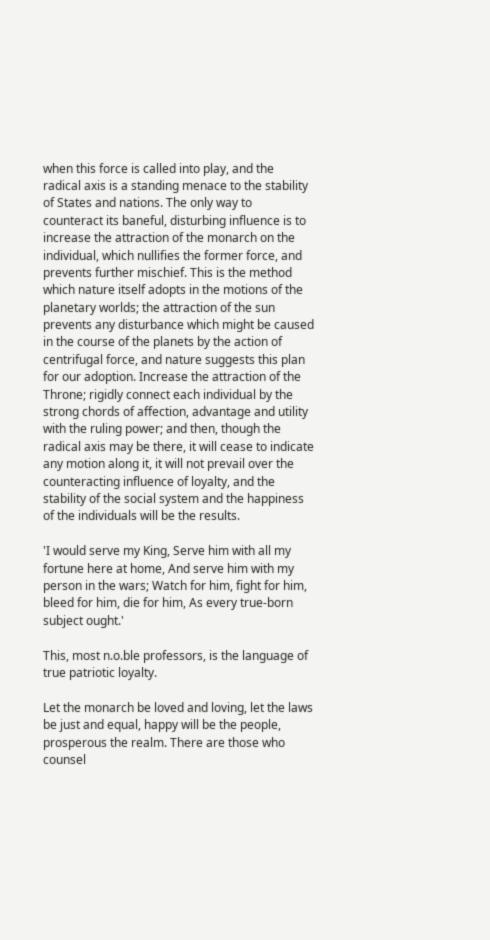when this force is called into play, and the radical axis is a standing menace to the stability of States and nations. The only way to counteract its baneful, disturbing influence is to increase the attraction of the monarch on the individual, which nullifies the former force, and prevents further mischief. This is the method which nature itself adopts in the motions of the planetary worlds; the attraction of the sun prevents any disturbance which might be caused in the course of the planets by the action of centrifugal force, and nature suggests this plan for our adoption. Increase the attraction of the Throne; rigidly connect each individual by the strong chords of affection, advantage and utility with the ruling power; and then, though the radical axis may be there, it will cease to indicate any motion along it, it will not prevail over the counteracting influence of loyalty, and the stability of the social system and the happiness of the individuals will be the results.

'I would serve my King, Serve him with all my fortune here at home, And serve him with my person in the wars; Watch for him, fight for him, bleed for him, die for him, As every true-born subject ought.'

This, most n.o.ble professors, is the language of true patriotic loyalty.

Let the monarch be loved and loving, let the laws be just and equal, happy will be the people, prosperous the realm. There are those who counsel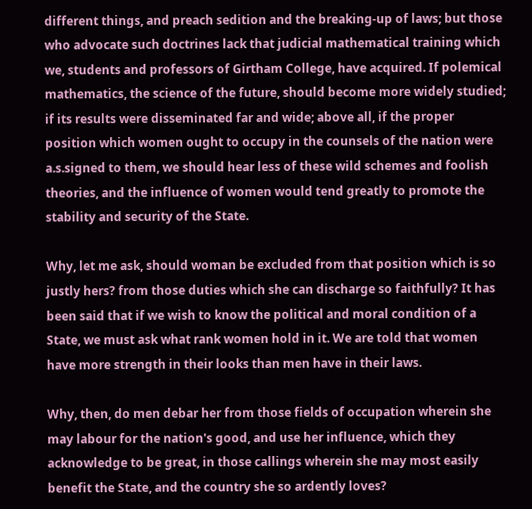different things, and preach sedition and the breaking-up of laws; but those who advocate such doctrines lack that judicial mathematical training which we, students and professors of Girtham College, have acquired. If polemical mathematics, the science of the future, should become more widely studied; if its results were disseminated far and wide; above all, if the proper position which women ought to occupy in the counsels of the nation were a.s.signed to them, we should hear less of these wild schemes and foolish theories, and the influence of women would tend greatly to promote the stability and security of the State.

Why, let me ask, should woman be excluded from that position which is so justly hers? from those duties which she can discharge so faithfully? It has been said that if we wish to know the political and moral condition of a State, we must ask what rank women hold in it. We are told that women have more strength in their looks than men have in their laws.

Why, then, do men debar her from those fields of occupation wherein she may labour for the nation's good, and use her influence, which they acknowledge to be great, in those callings wherein she may most easily benefit the State, and the country she so ardently loves?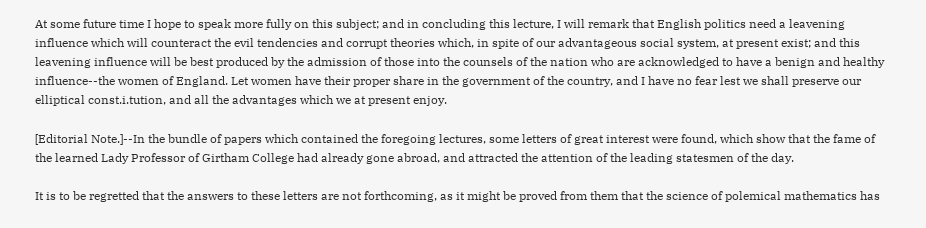At some future time I hope to speak more fully on this subject; and in concluding this lecture, I will remark that English politics need a leavening influence which will counteract the evil tendencies and corrupt theories which, in spite of our advantageous social system, at present exist; and this leavening influence will be best produced by the admission of those into the counsels of the nation who are acknowledged to have a benign and healthy influence--the women of England. Let women have their proper share in the government of the country, and I have no fear lest we shall preserve our elliptical const.i.tution, and all the advantages which we at present enjoy.

[Editorial Note.]--In the bundle of papers which contained the foregoing lectures, some letters of great interest were found, which show that the fame of the learned Lady Professor of Girtham College had already gone abroad, and attracted the attention of the leading statesmen of the day.

It is to be regretted that the answers to these letters are not forthcoming, as it might be proved from them that the science of polemical mathematics has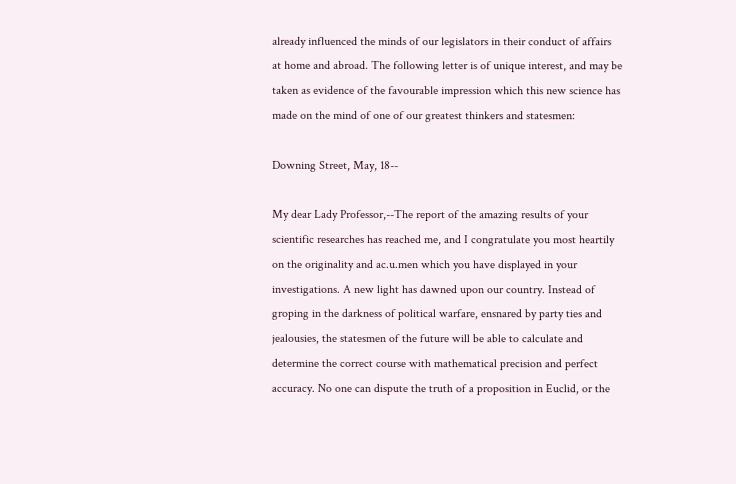already influenced the minds of our legislators in their conduct of affairs at home and abroad. The following letter is of unique interest, and may be taken as evidence of the favourable impression which this new science has made on the mind of one of our greatest thinkers and statesmen:

Downing Street, May, 18--

My dear Lady Professor,--The report of the amazing results of your scientific researches has reached me, and I congratulate you most heartily on the originality and ac.u.men which you have displayed in your investigations. A new light has dawned upon our country. Instead of groping in the darkness of political warfare, ensnared by party ties and jealousies, the statesmen of the future will be able to calculate and determine the correct course with mathematical precision and perfect accuracy. No one can dispute the truth of a proposition in Euclid, or the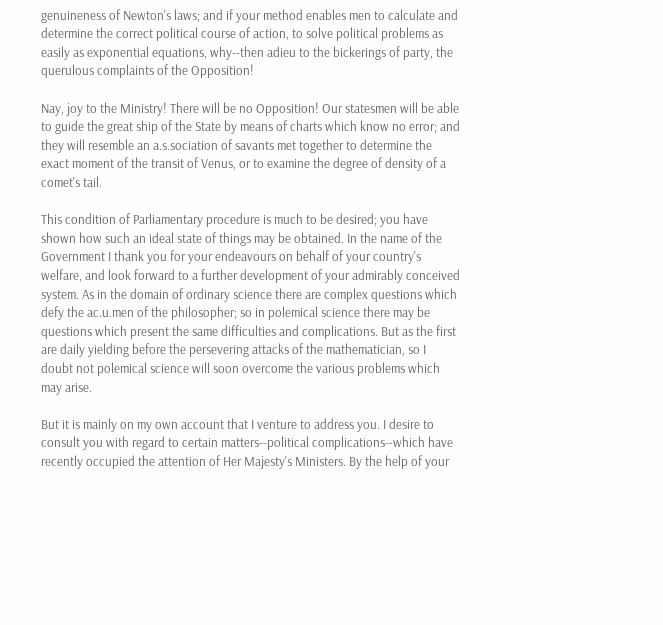genuineness of Newton's laws; and if your method enables men to calculate and determine the correct political course of action, to solve political problems as easily as exponential equations, why--then adieu to the bickerings of party, the querulous complaints of the Opposition!

Nay, joy to the Ministry! There will be no Opposition! Our statesmen will be able to guide the great ship of the State by means of charts which know no error; and they will resemble an a.s.sociation of savants met together to determine the exact moment of the transit of Venus, or to examine the degree of density of a comet's tail.

This condition of Parliamentary procedure is much to be desired; you have shown how such an ideal state of things may be obtained. In the name of the Government I thank you for your endeavours on behalf of your country's welfare, and look forward to a further development of your admirably conceived system. As in the domain of ordinary science there are complex questions which defy the ac.u.men of the philosopher; so in polemical science there may be questions which present the same difficulties and complications. But as the first are daily yielding before the persevering attacks of the mathematician, so I doubt not polemical science will soon overcome the various problems which may arise.

But it is mainly on my own account that I venture to address you. I desire to consult you with regard to certain matters--political complications--which have recently occupied the attention of Her Majesty's Ministers. By the help of your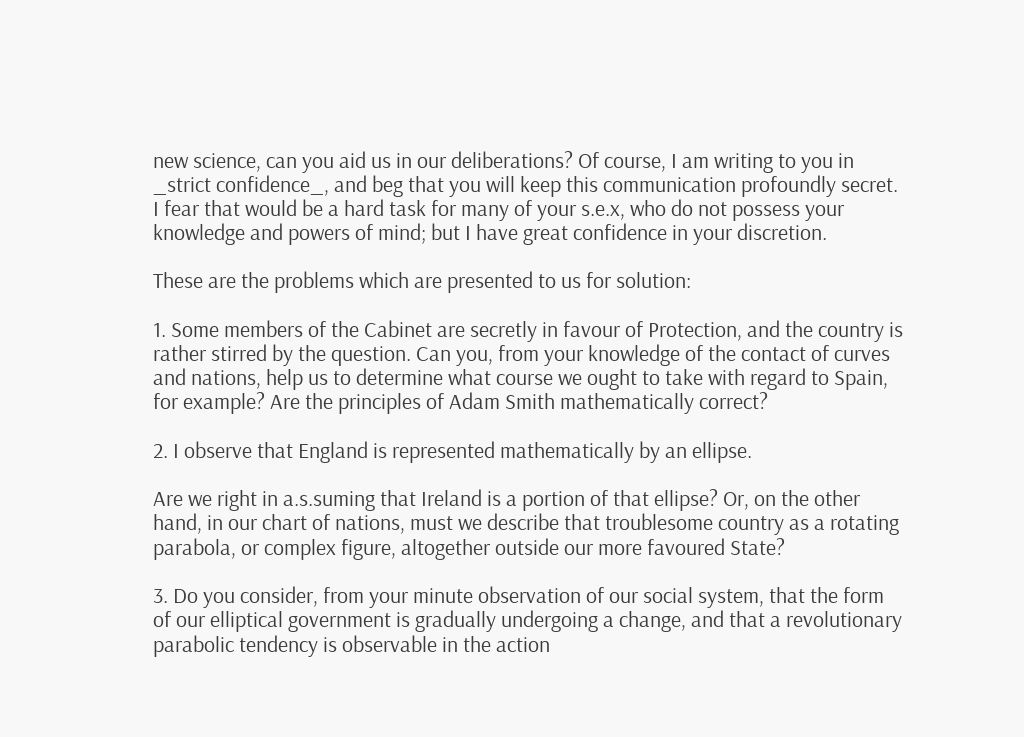new science, can you aid us in our deliberations? Of course, I am writing to you in _strict confidence_, and beg that you will keep this communication profoundly secret. I fear that would be a hard task for many of your s.e.x, who do not possess your knowledge and powers of mind; but I have great confidence in your discretion.

These are the problems which are presented to us for solution:

1. Some members of the Cabinet are secretly in favour of Protection, and the country is rather stirred by the question. Can you, from your knowledge of the contact of curves and nations, help us to determine what course we ought to take with regard to Spain, for example? Are the principles of Adam Smith mathematically correct?

2. I observe that England is represented mathematically by an ellipse.

Are we right in a.s.suming that Ireland is a portion of that ellipse? Or, on the other hand, in our chart of nations, must we describe that troublesome country as a rotating parabola, or complex figure, altogether outside our more favoured State?

3. Do you consider, from your minute observation of our social system, that the form of our elliptical government is gradually undergoing a change, and that a revolutionary parabolic tendency is observable in the action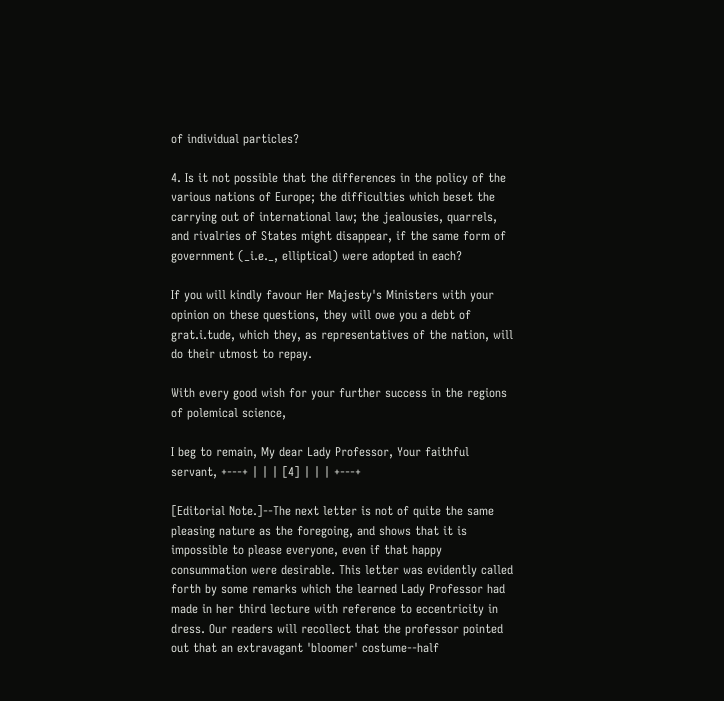of individual particles?

4. Is it not possible that the differences in the policy of the various nations of Europe; the difficulties which beset the carrying out of international law; the jealousies, quarrels, and rivalries of States might disappear, if the same form of government (_i.e._, elliptical) were adopted in each?

If you will kindly favour Her Majesty's Ministers with your opinion on these questions, they will owe you a debt of grat.i.tude, which they, as representatives of the nation, will do their utmost to repay.

With every good wish for your further success in the regions of polemical science,

I beg to remain, My dear Lady Professor, Your faithful servant, +---+ | | | [4] | | | +---+

[Editorial Note.]--The next letter is not of quite the same pleasing nature as the foregoing, and shows that it is impossible to please everyone, even if that happy consummation were desirable. This letter was evidently called forth by some remarks which the learned Lady Professor had made in her third lecture with reference to eccentricity in dress. Our readers will recollect that the professor pointed out that an extravagant 'bloomer' costume--half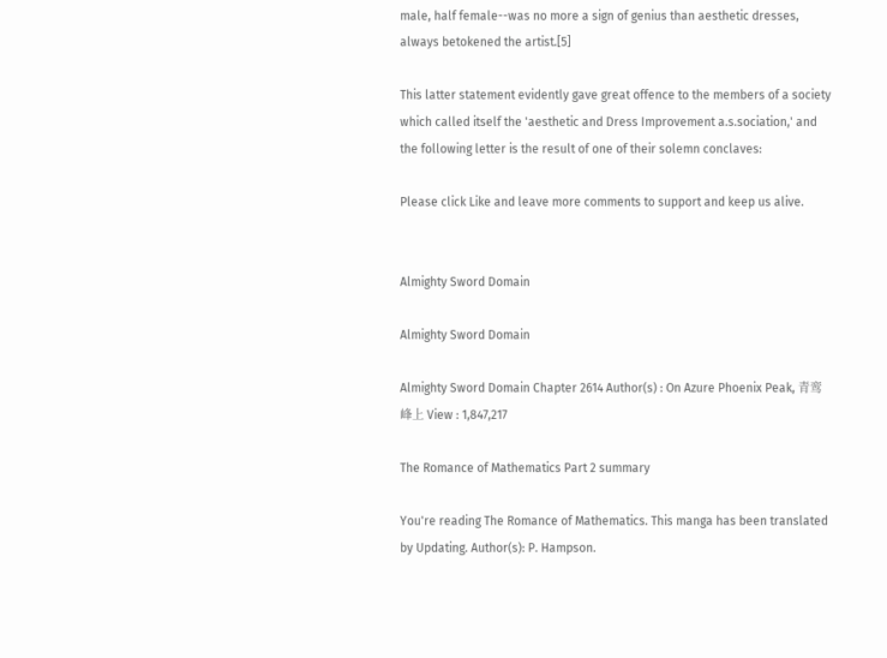male, half female--was no more a sign of genius than aesthetic dresses, always betokened the artist.[5]

This latter statement evidently gave great offence to the members of a society which called itself the 'aesthetic and Dress Improvement a.s.sociation,' and the following letter is the result of one of their solemn conclaves:

Please click Like and leave more comments to support and keep us alive.


Almighty Sword Domain

Almighty Sword Domain

Almighty Sword Domain Chapter 2614 Author(s) : On Azure Phoenix Peak, 青鸾峰上 View : 1,847,217

The Romance of Mathematics Part 2 summary

You're reading The Romance of Mathematics. This manga has been translated by Updating. Author(s): P. Hampson.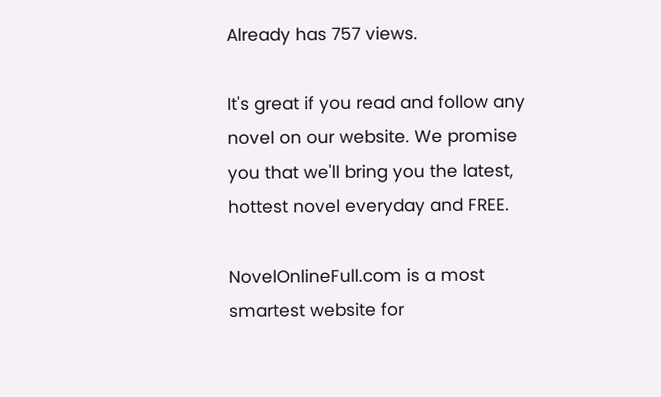Already has 757 views.

It's great if you read and follow any novel on our website. We promise you that we'll bring you the latest, hottest novel everyday and FREE.

NovelOnlineFull.com is a most smartest website for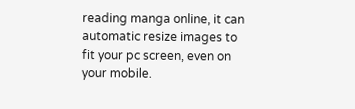reading manga online, it can automatic resize images to fit your pc screen, even on your mobile.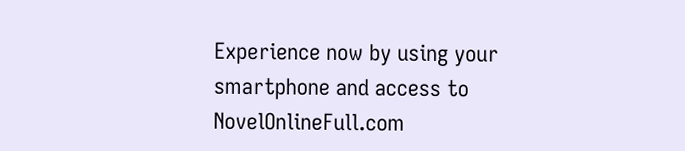Experience now by using your smartphone and access to NovelOnlineFull.com